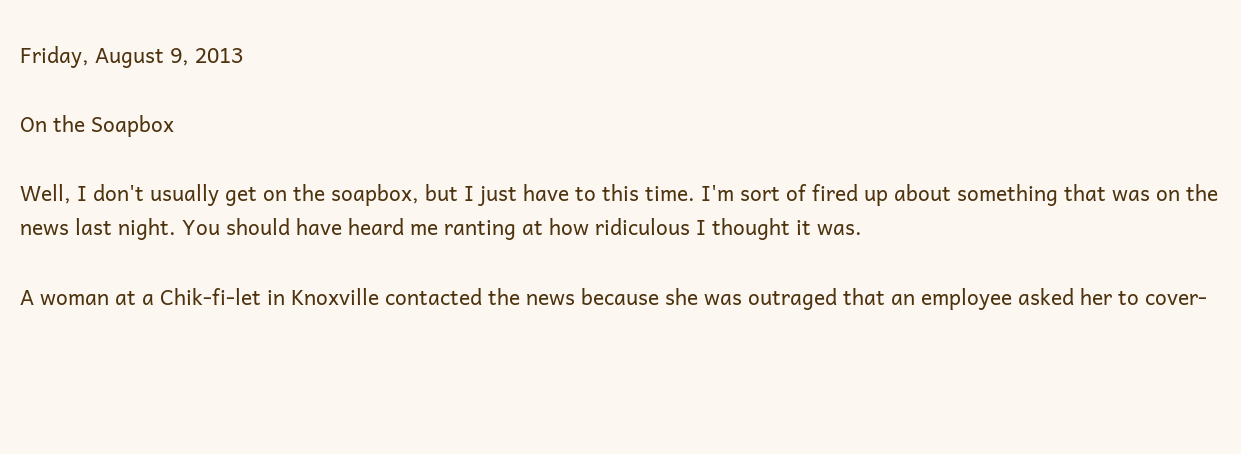Friday, August 9, 2013

On the Soapbox

Well, I don't usually get on the soapbox, but I just have to this time. I'm sort of fired up about something that was on the news last night. You should have heard me ranting at how ridiculous I thought it was.

A woman at a Chik-fi-let in Knoxville contacted the news because she was outraged that an employee asked her to cover-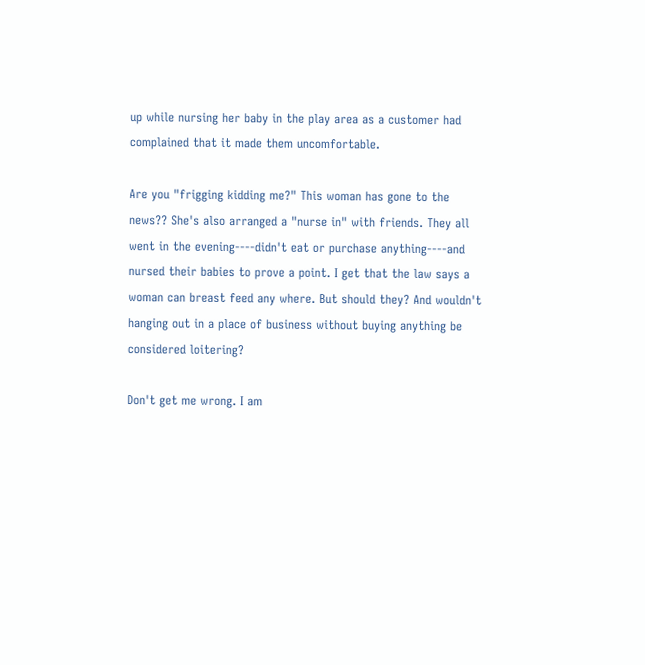up while nursing her baby in the play area as a customer had complained that it made them uncomfortable.

Are you "frigging kidding me?" This woman has gone to the news?? She's also arranged a "nurse in" with friends. They all went in the evening----didn't eat or purchase anything----and nursed their babies to prove a point. I get that the law says a woman can breast feed any where. But should they? And wouldn't hanging out in a place of business without buying anything be considered loitering?

Don't get me wrong. I am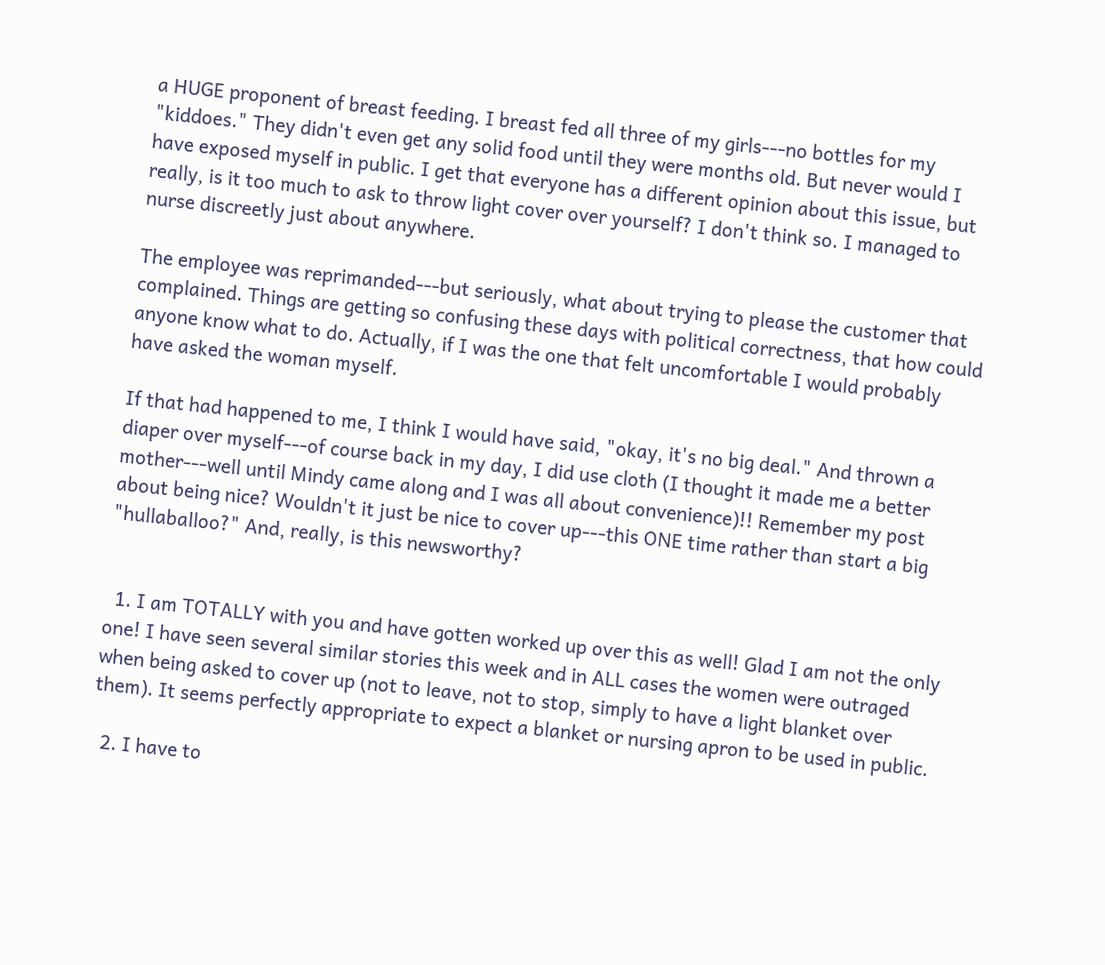a HUGE proponent of breast feeding. I breast fed all three of my girls---no bottles for my "kiddoes." They didn't even get any solid food until they were months old. But never would I have exposed myself in public. I get that everyone has a different opinion about this issue, but really, is it too much to ask to throw light cover over yourself? I don't think so. I managed to nurse discreetly just about anywhere.

The employee was reprimanded---but seriously, what about trying to please the customer that complained. Things are getting so confusing these days with political correctness, that how could anyone know what to do. Actually, if I was the one that felt uncomfortable I would probably have asked the woman myself.

If that had happened to me, I think I would have said, "okay, it's no big deal." And thrown a diaper over myself---of course back in my day, I did use cloth (I thought it made me a better mother---well until Mindy came along and I was all about convenience)!! Remember my post about being nice? Wouldn't it just be nice to cover up---this ONE time rather than start a big "hullaballoo?" And, really, is this newsworthy?


  1. I am TOTALLY with you and have gotten worked up over this as well! Glad I am not the only one! I have seen several similar stories this week and in ALL cases the women were outraged when being asked to cover up (not to leave, not to stop, simply to have a light blanket over them). It seems perfectly appropriate to expect a blanket or nursing apron to be used in public.

  2. I have to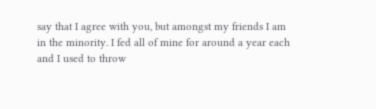say that I agree with you, but amongst my friends I am in the minority. I fed all of mine for around a year each and I used to throw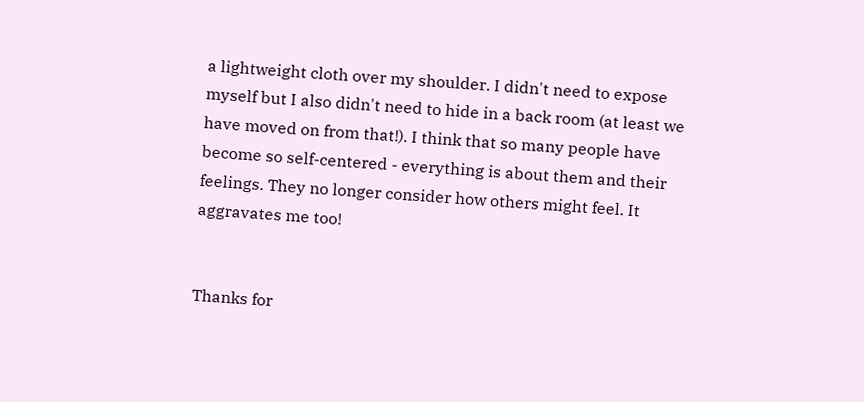a lightweight cloth over my shoulder. I didn't need to expose myself but I also didn't need to hide in a back room (at least we have moved on from that!). I think that so many people have become so self-centered - everything is about them and their feelings. They no longer consider how others might feel. It aggravates me too!


Thanks for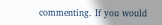commenting. If you would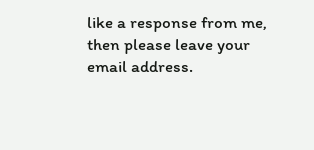like a response from me, then please leave your email address.